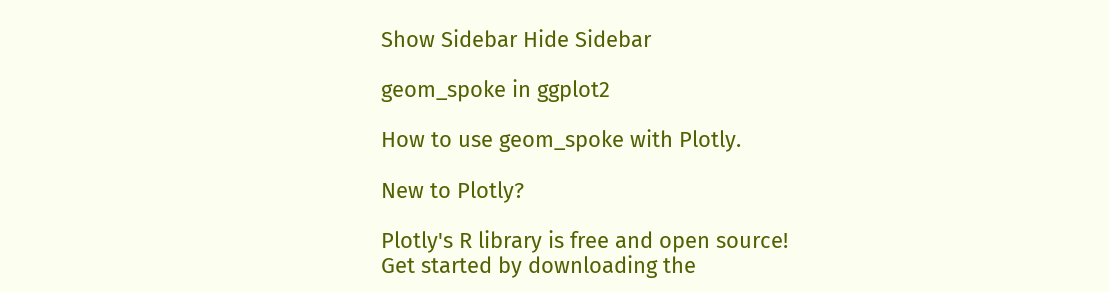Show Sidebar Hide Sidebar

geom_spoke in ggplot2

How to use geom_spoke with Plotly.

New to Plotly?

Plotly's R library is free and open source!
Get started by downloading the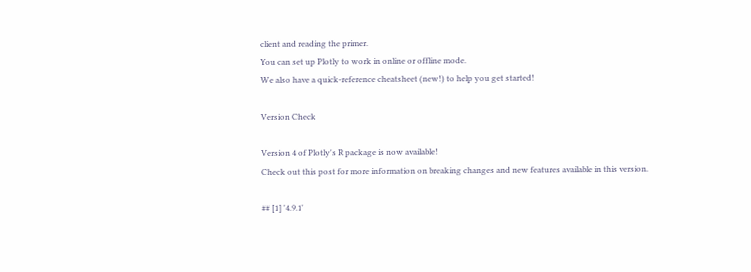client and reading the primer.
You can set up Plotly to work in online or offline mode.
We also have a quick-reference cheatsheet (new!) to help you get started!

Version Check

Version 4 of Plotly's R package is now available!
Check out this post for more information on breaking changes and new features available in this version.

## [1] '4.9.1'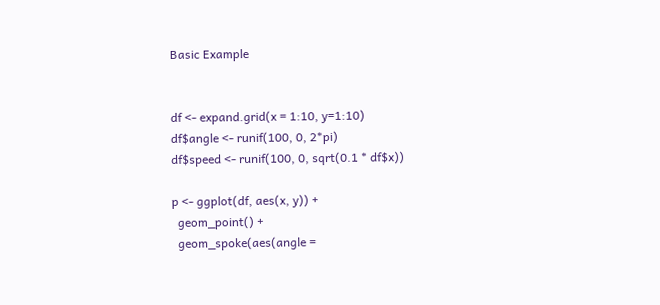Basic Example


df <- expand.grid(x = 1:10, y=1:10)
df$angle <- runif(100, 0, 2*pi)
df$speed <- runif(100, 0, sqrt(0.1 * df$x))

p <- ggplot(df, aes(x, y)) +
  geom_point() +
  geom_spoke(aes(angle =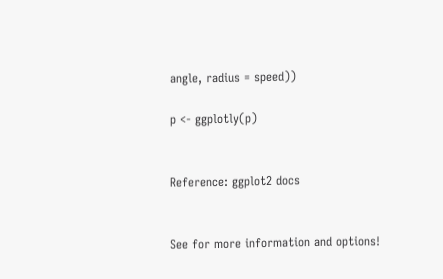angle, radius = speed))

p <- ggplotly(p)


Reference: ggplot2 docs


See for more information and options!